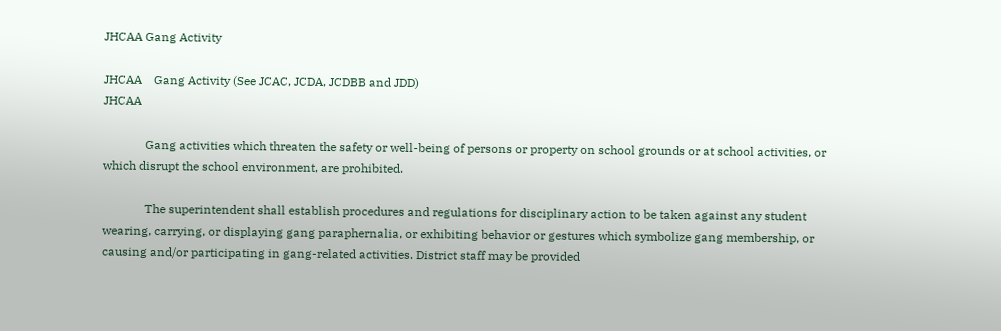JHCAA Gang Activity

JHCAA    Gang Activity (See JCAC, JCDA, JCDBB and JDD)                                                                                                                                                                               JHCAA

              Gang activities which threaten the safety or well-being of persons or property on school grounds or at school activities, or which disrupt the school environment, are prohibited.

              The superintendent shall establish procedures and regulations for disciplinary action to be taken against any student wearing, carrying, or displaying gang paraphernalia, or exhibiting behavior or gestures which symbolize gang membership, or causing and/or participating in gang-related activities. District staff may be provided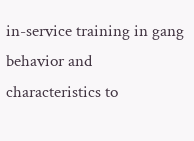in-service training in gang behavior and characteristics to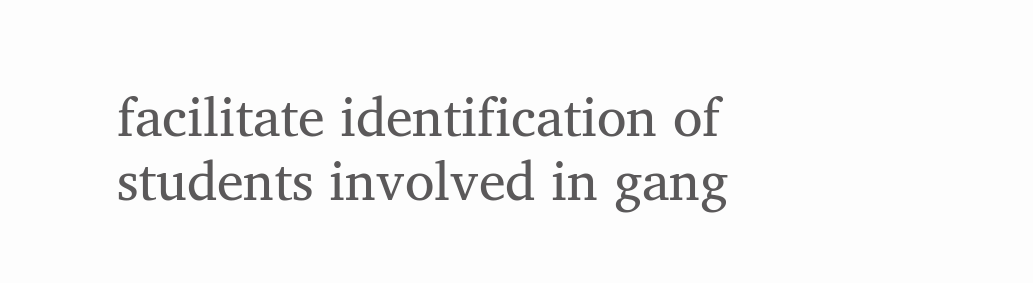facilitate identification of students involved in gang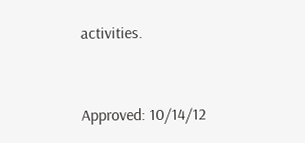activities.


Approved: 10/14/12